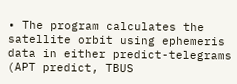• The program calculates the satellite orbit using ephemeris data in either predict-telegrams (APT predict, TBUS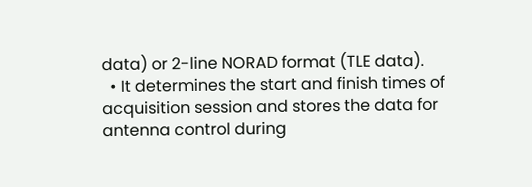data) or 2-line NORAD format (TLE data).
  • It determines the start and finish times of acquisition session and stores the data for antenna control during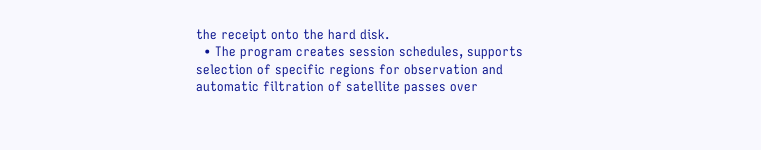the receipt onto the hard disk.
  • The program creates session schedules, supports selection of specific regions for observation and automatic filtration of satellite passes over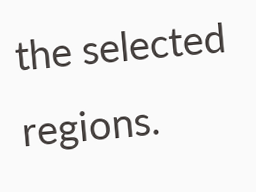the selected regions.